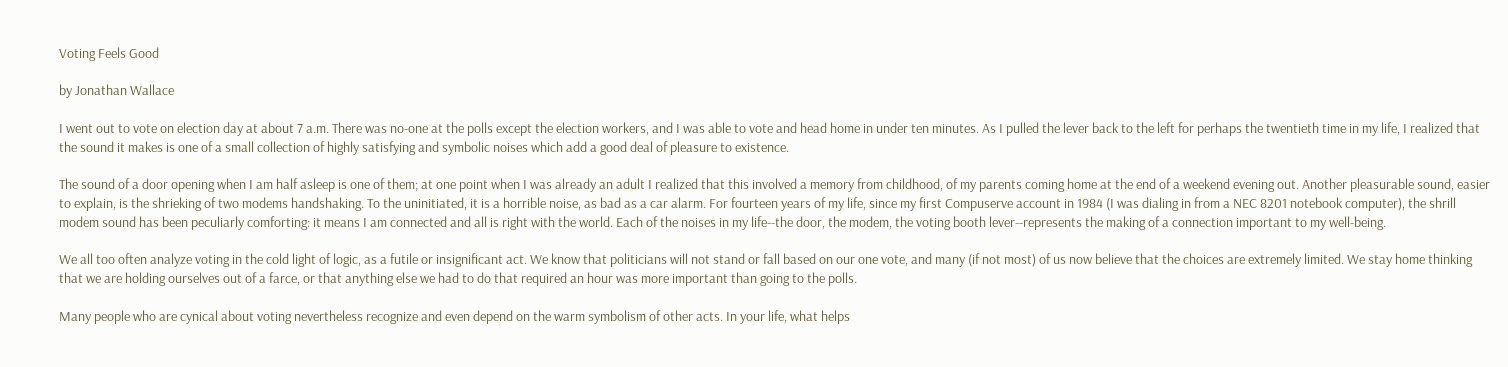Voting Feels Good

by Jonathan Wallace

I went out to vote on election day at about 7 a.m. There was no-one at the polls except the election workers, and I was able to vote and head home in under ten minutes. As I pulled the lever back to the left for perhaps the twentieth time in my life, I realized that the sound it makes is one of a small collection of highly satisfying and symbolic noises which add a good deal of pleasure to existence.

The sound of a door opening when I am half asleep is one of them; at one point when I was already an adult I realized that this involved a memory from childhood, of my parents coming home at the end of a weekend evening out. Another pleasurable sound, easier to explain, is the shrieking of two modems handshaking. To the uninitiated, it is a horrible noise, as bad as a car alarm. For fourteen years of my life, since my first Compuserve account in 1984 (I was dialing in from a NEC 8201 notebook computer), the shrill modem sound has been peculiarly comforting: it means I am connected and all is right with the world. Each of the noises in my life--the door, the modem, the voting booth lever--represents the making of a connection important to my well-being.

We all too often analyze voting in the cold light of logic, as a futile or insignificant act. We know that politicians will not stand or fall based on our one vote, and many (if not most) of us now believe that the choices are extremely limited. We stay home thinking that we are holding ourselves out of a farce, or that anything else we had to do that required an hour was more important than going to the polls.

Many people who are cynical about voting nevertheless recognize and even depend on the warm symbolism of other acts. In your life, what helps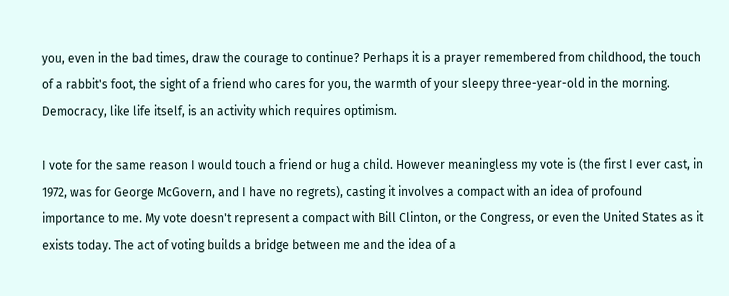you, even in the bad times, draw the courage to continue? Perhaps it is a prayer remembered from childhood, the touch of a rabbit's foot, the sight of a friend who cares for you, the warmth of your sleepy three-year-old in the morning. Democracy, like life itself, is an activity which requires optimism.

I vote for the same reason I would touch a friend or hug a child. However meaningless my vote is (the first I ever cast, in 1972, was for George McGovern, and I have no regrets), casting it involves a compact with an idea of profound importance to me. My vote doesn't represent a compact with Bill Clinton, or the Congress, or even the United States as it exists today. The act of voting builds a bridge between me and the idea of a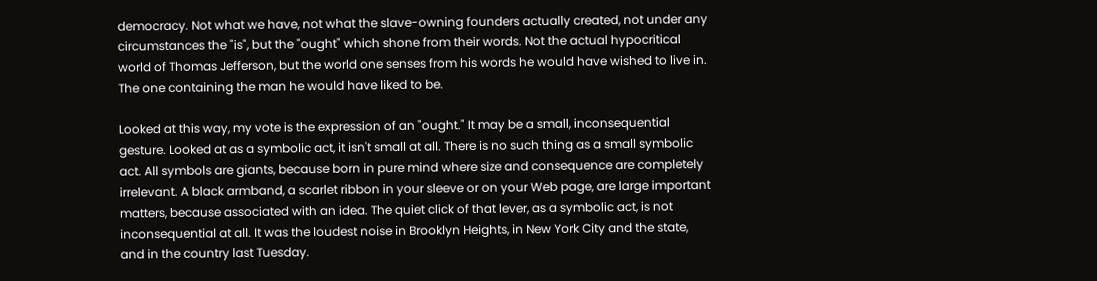democracy. Not what we have, not what the slave-owning founders actually created, not under any circumstances the "is", but the "ought" which shone from their words. Not the actual hypocritical world of Thomas Jefferson, but the world one senses from his words he would have wished to live in. The one containing the man he would have liked to be.

Looked at this way, my vote is the expression of an "ought." It may be a small, inconsequential gesture. Looked at as a symbolic act, it isn't small at all. There is no such thing as a small symbolic act. All symbols are giants, because born in pure mind where size and consequence are completely irrelevant. A black armband, a scarlet ribbon in your sleeve or on your Web page, are large important matters, because associated with an idea. The quiet click of that lever, as a symbolic act, is not inconsequential at all. It was the loudest noise in Brooklyn Heights, in New York City and the state, and in the country last Tuesday.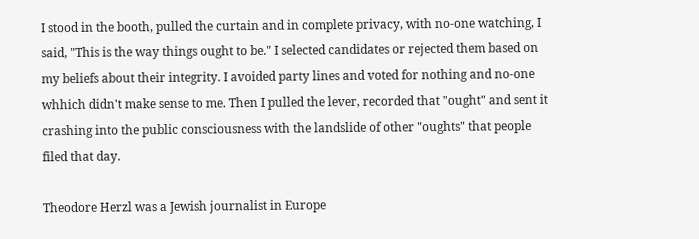I stood in the booth, pulled the curtain and in complete privacy, with no-one watching, I said, "This is the way things ought to be." I selected candidates or rejected them based on my beliefs about their integrity. I avoided party lines and voted for nothing and no-one whhich didn't make sense to me. Then I pulled the lever, recorded that "ought" and sent it crashing into the public consciousness with the landslide of other "oughts" that people filed that day.

Theodore Herzl was a Jewish journalist in Europe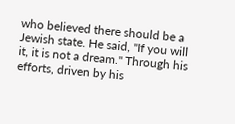who believed there should be a Jewish state. He said, "If you will it, it is not a dream." Through his efforts, driven by his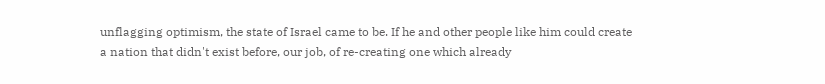unflagging optimism, the state of Israel came to be. If he and other people like him could create a nation that didn't exist before, our job, of re-creating one which already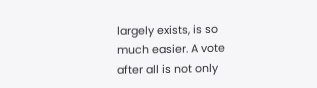largely exists, is so much easier. A vote after all is not only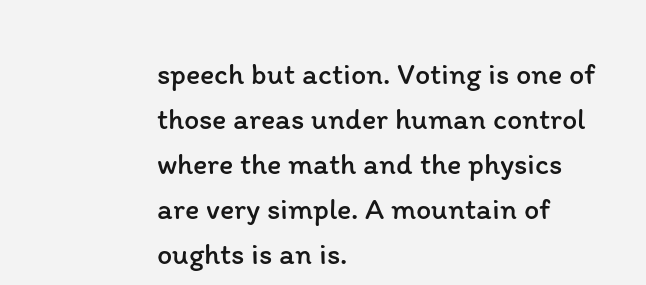speech but action. Voting is one of those areas under human control where the math and the physics are very simple. A mountain of oughts is an is.